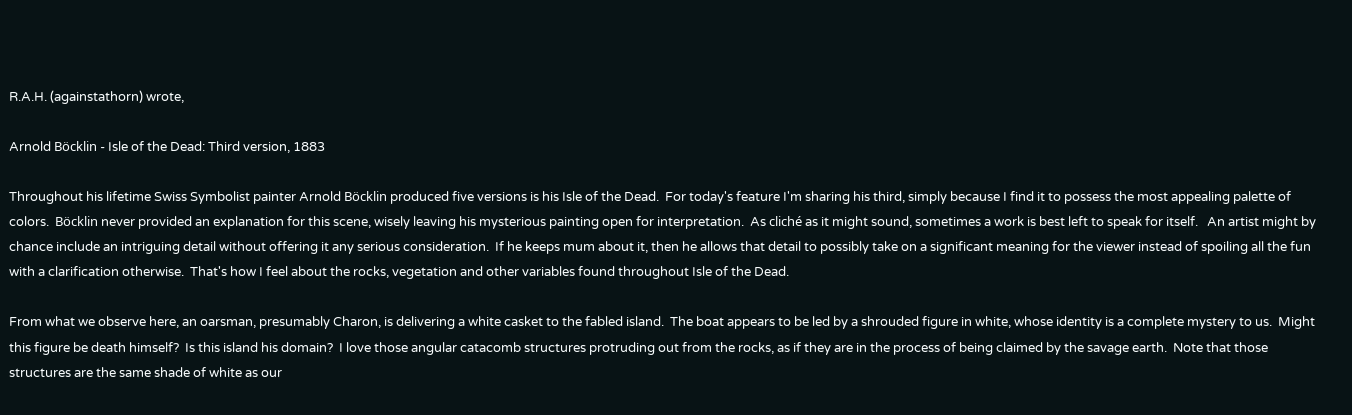R.A.H. (againstathorn) wrote,

Arnold Böcklin - Isle of the Dead: Third version, 1883

Throughout his lifetime Swiss Symbolist painter Arnold Böcklin produced five versions is his Isle of the Dead.  For today's feature I'm sharing his third, simply because I find it to possess the most appealing palette of colors.  Böcklin never provided an explanation for this scene, wisely leaving his mysterious painting open for interpretation.  As cliché as it might sound, sometimes a work is best left to speak for itself.   An artist might by chance include an intriguing detail without offering it any serious consideration.  If he keeps mum about it, then he allows that detail to possibly take on a significant meaning for the viewer instead of spoiling all the fun with a clarification otherwise.  That's how I feel about the rocks, vegetation and other variables found throughout Isle of the Dead.

From what we observe here, an oarsman, presumably Charon, is delivering a white casket to the fabled island.  The boat appears to be led by a shrouded figure in white, whose identity is a complete mystery to us.  Might this figure be death himself?  Is this island his domain?  I love those angular catacomb structures protruding out from the rocks, as if they are in the process of being claimed by the savage earth.  Note that those structures are the same shade of white as our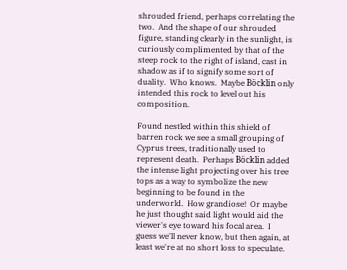shrouded friend, perhaps correlating the two.  And the shape of our shrouded figure, standing clearly in the sunlight, is curiously complimented by that of the steep rock to the right of island, cast in shadow as if to signify some sort of duality.  Who knows.  Maybe Böcklin only intended this rock to level out his composition.

Found nestled within this shield of barren rock we see a small grouping of Cyprus trees, traditionally used to represent death.  Perhaps Böcklin added the intense light projecting over his tree tops as a way to symbolize the new beginning to be found in the underworld.  How grandiose!  Or maybe he just thought said light would aid the viewer's eye toward his focal area.  I guess we'll never know, but then again, at least we're at no short loss to speculate.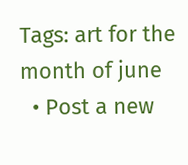Tags: art for the month of june
  • Post a new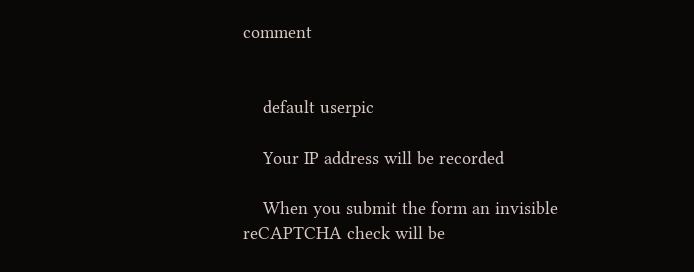comment


    default userpic

    Your IP address will be recorded

    When you submit the form an invisible reCAPTCHA check will be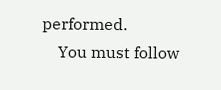performed.
    You must follow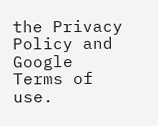the Privacy Policy and Google Terms of use.